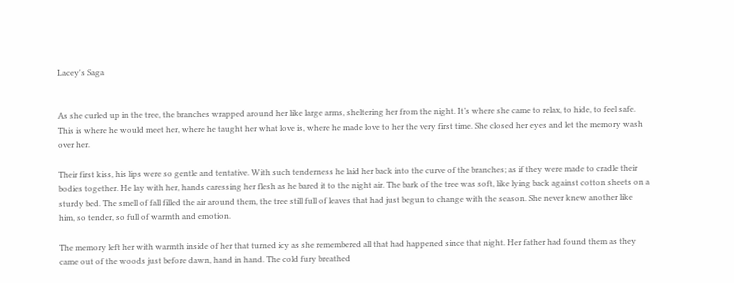Lacey's Saga


As she curled up in the tree, the branches wrapped around her like large arms, sheltering her from the night. It’s where she came to relax, to hide, to feel safe. This is where he would meet her, where he taught her what love is, where he made love to her the very first time. She closed her eyes and let the memory wash over her.

Their first kiss, his lips were so gentle and tentative. With such tenderness he laid her back into the curve of the branches; as if they were made to cradle their bodies together. He lay with her, hands caressing her flesh as he bared it to the night air. The bark of the tree was soft, like lying back against cotton sheets on a sturdy bed. The smell of fall filled the air around them, the tree still full of leaves that had just begun to change with the season. She never knew another like him, so tender, so full of warmth and emotion.

The memory left her with warmth inside of her that turned icy as she remembered all that had happened since that night. Her father had found them as they came out of the woods just before dawn, hand in hand. The cold fury breathed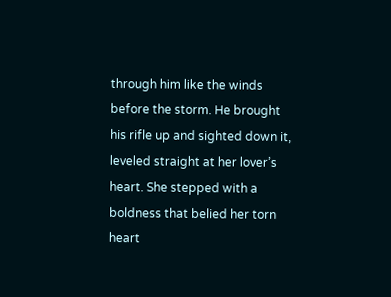through him like the winds before the storm. He brought his rifle up and sighted down it, leveled straight at her lover’s heart. She stepped with a boldness that belied her torn heart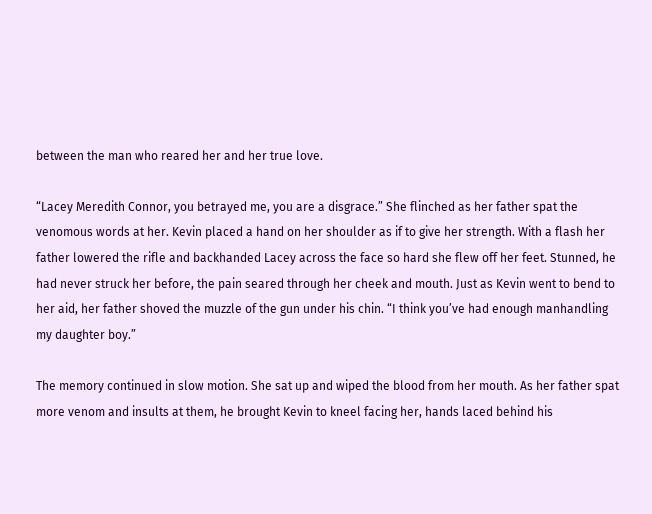between the man who reared her and her true love.

“Lacey Meredith Connor, you betrayed me, you are a disgrace.” She flinched as her father spat the venomous words at her. Kevin placed a hand on her shoulder as if to give her strength. With a flash her father lowered the rifle and backhanded Lacey across the face so hard she flew off her feet. Stunned, he had never struck her before, the pain seared through her cheek and mouth. Just as Kevin went to bend to her aid, her father shoved the muzzle of the gun under his chin. “I think you’ve had enough manhandling my daughter boy.”

The memory continued in slow motion. She sat up and wiped the blood from her mouth. As her father spat more venom and insults at them, he brought Kevin to kneel facing her, hands laced behind his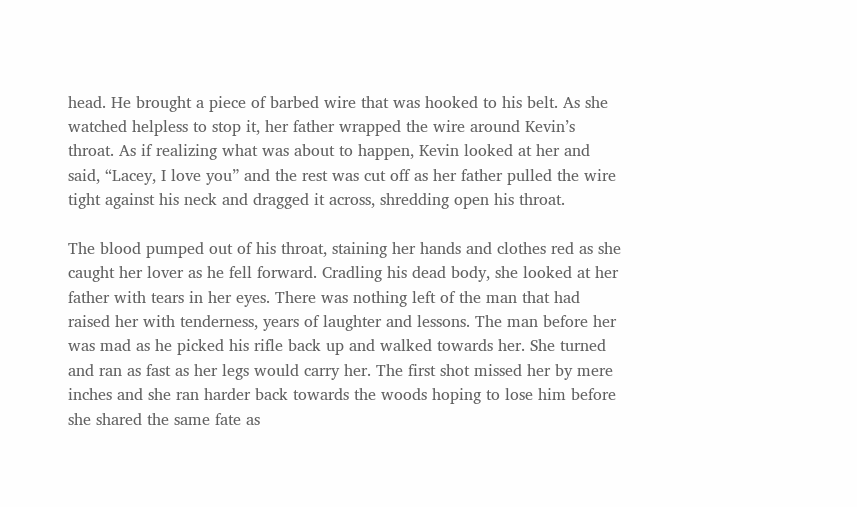head. He brought a piece of barbed wire that was hooked to his belt. As she watched helpless to stop it, her father wrapped the wire around Kevin’s throat. As if realizing what was about to happen, Kevin looked at her and said, “Lacey, I love you” and the rest was cut off as her father pulled the wire tight against his neck and dragged it across, shredding open his throat.

The blood pumped out of his throat, staining her hands and clothes red as she caught her lover as he fell forward. Cradling his dead body, she looked at her father with tears in her eyes. There was nothing left of the man that had raised her with tenderness, years of laughter and lessons. The man before her was mad as he picked his rifle back up and walked towards her. She turned and ran as fast as her legs would carry her. The first shot missed her by mere inches and she ran harder back towards the woods hoping to lose him before she shared the same fate as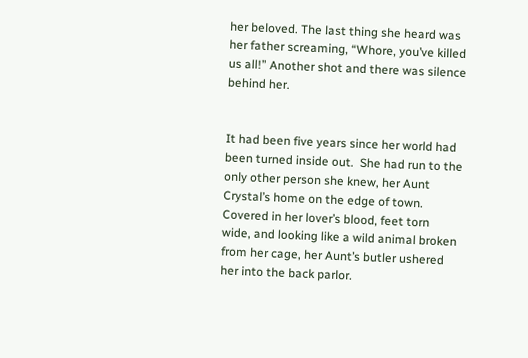her beloved. The last thing she heard was her father screaming, “Whore, you’ve killed us all!” Another shot and there was silence behind her.


It had been five years since her world had been turned inside out.  She had run to the only other person she knew, her Aunt Crystal’s home on the edge of town.  Covered in her lover’s blood, feet torn wide, and looking like a wild animal broken from her cage, her Aunt’s butler ushered her into the back parlor.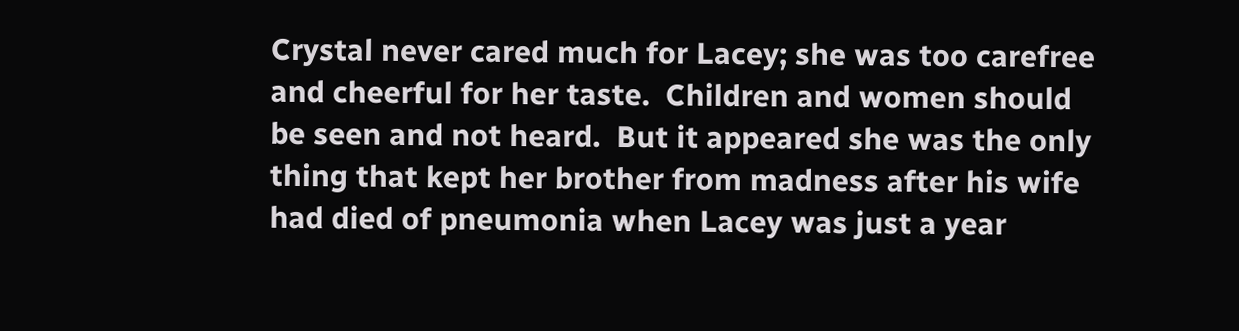Crystal never cared much for Lacey; she was too carefree and cheerful for her taste.  Children and women should be seen and not heard.  But it appeared she was the only thing that kept her brother from madness after his wife had died of pneumonia when Lacey was just a year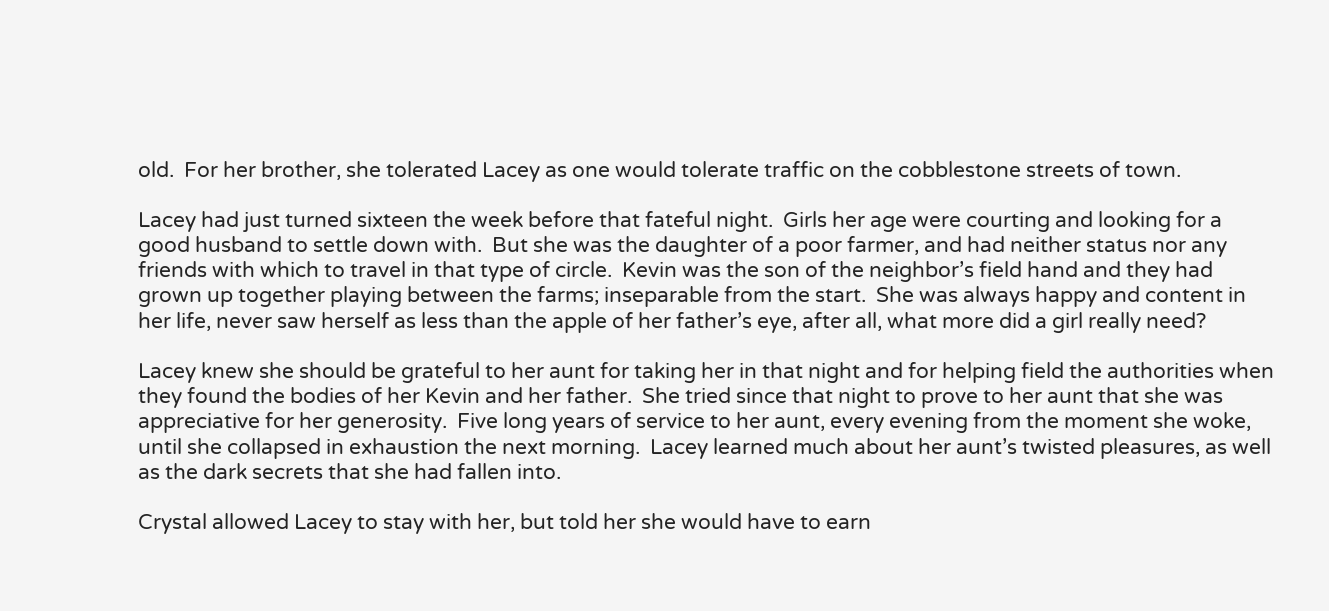old.  For her brother, she tolerated Lacey as one would tolerate traffic on the cobblestone streets of town.

Lacey had just turned sixteen the week before that fateful night.  Girls her age were courting and looking for a good husband to settle down with.  But she was the daughter of a poor farmer, and had neither status nor any friends with which to travel in that type of circle.  Kevin was the son of the neighbor’s field hand and they had grown up together playing between the farms; inseparable from the start.  She was always happy and content in her life, never saw herself as less than the apple of her father’s eye, after all, what more did a girl really need?

Lacey knew she should be grateful to her aunt for taking her in that night and for helping field the authorities when they found the bodies of her Kevin and her father.  She tried since that night to prove to her aunt that she was appreciative for her generosity.  Five long years of service to her aunt, every evening from the moment she woke, until she collapsed in exhaustion the next morning.  Lacey learned much about her aunt’s twisted pleasures, as well as the dark secrets that she had fallen into.

Crystal allowed Lacey to stay with her, but told her she would have to earn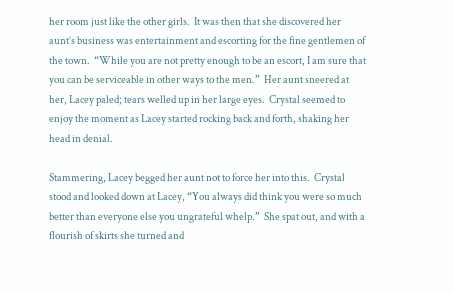her room just like the other girls.  It was then that she discovered her aunt’s business was entertainment and escorting for the fine gentlemen of the town.  “While you are not pretty enough to be an escort, I am sure that you can be serviceable in other ways to the men.”  Her aunt sneered at her, Lacey paled; tears welled up in her large eyes.  Crystal seemed to enjoy the moment as Lacey started rocking back and forth, shaking her head in denial.

Stammering, Lacey begged her aunt not to force her into this.  Crystal stood and looked down at Lacey, “You always did think you were so much better than everyone else you ungrateful whelp.”  She spat out, and with a flourish of skirts she turned and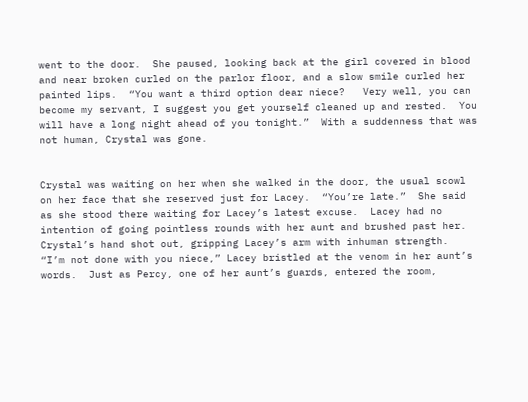went to the door.  She paused, looking back at the girl covered in blood and near broken curled on the parlor floor, and a slow smile curled her painted lips.  “You want a third option dear niece?   Very well, you can become my servant, I suggest you get yourself cleaned up and rested.  You will have a long night ahead of you tonight.”  With a suddenness that was not human, Crystal was gone.


Crystal was waiting on her when she walked in the door, the usual scowl on her face that she reserved just for Lacey.  “You’re late.”  She said as she stood there waiting for Lacey’s latest excuse.  Lacey had no intention of going pointless rounds with her aunt and brushed past her.  Crystal’s hand shot out, gripping Lacey’s arm with inhuman strength.  “I’m not done with you niece,” Lacey bristled at the venom in her aunt’s words.  Just as Percy, one of her aunt’s guards, entered the room,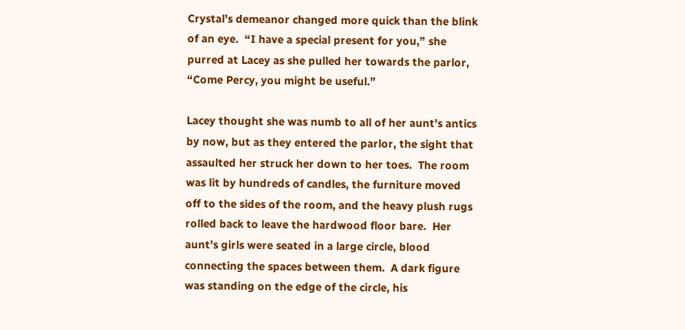Crystal’s demeanor changed more quick than the blink of an eye.  “I have a special present for you,” she purred at Lacey as she pulled her towards the parlor, “Come Percy, you might be useful.”

Lacey thought she was numb to all of her aunt’s antics by now, but as they entered the parlor, the sight that assaulted her struck her down to her toes.  The room was lit by hundreds of candles, the furniture moved off to the sides of the room, and the heavy plush rugs rolled back to leave the hardwood floor bare.  Her aunt’s girls were seated in a large circle, blood connecting the spaces between them.  A dark figure was standing on the edge of the circle, his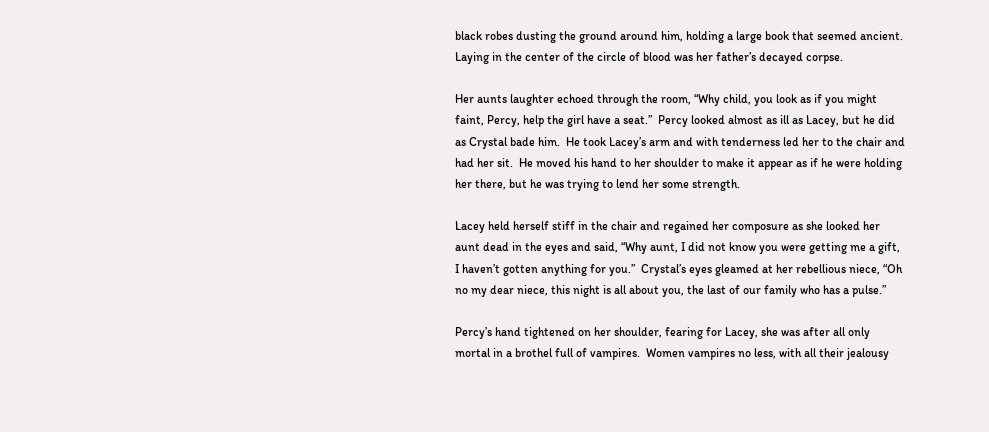black robes dusting the ground around him, holding a large book that seemed ancient.  Laying in the center of the circle of blood was her father’s decayed corpse.

Her aunts laughter echoed through the room, “Why child, you look as if you might faint, Percy, help the girl have a seat.”  Percy looked almost as ill as Lacey, but he did as Crystal bade him.  He took Lacey’s arm and with tenderness led her to the chair and had her sit.  He moved his hand to her shoulder to make it appear as if he were holding her there, but he was trying to lend her some strength.

Lacey held herself stiff in the chair and regained her composure as she looked her aunt dead in the eyes and said, “Why aunt, I did not know you were getting me a gift, I haven’t gotten anything for you.”  Crystal’s eyes gleamed at her rebellious niece, “Oh no my dear niece, this night is all about you, the last of our family who has a pulse.”

Percy’s hand tightened on her shoulder, fearing for Lacey, she was after all only mortal in a brothel full of vampires.  Women vampires no less, with all their jealousy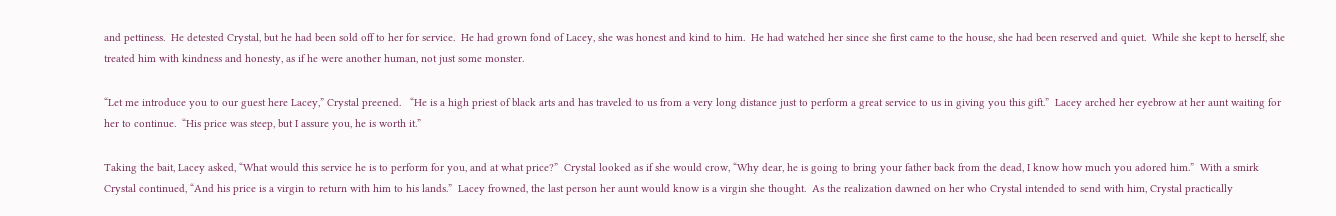and pettiness.  He detested Crystal, but he had been sold off to her for service.  He had grown fond of Lacey, she was honest and kind to him.  He had watched her since she first came to the house, she had been reserved and quiet.  While she kept to herself, she treated him with kindness and honesty, as if he were another human, not just some monster.

“Let me introduce you to our guest here Lacey,” Crystal preened.   “He is a high priest of black arts and has traveled to us from a very long distance just to perform a great service to us in giving you this gift.”  Lacey arched her eyebrow at her aunt waiting for her to continue.  “His price was steep, but I assure you, he is worth it.”

Taking the bait, Lacey asked, “What would this service he is to perform for you, and at what price?”  Crystal looked as if she would crow, “Why dear, he is going to bring your father back from the dead, I know how much you adored him.”  With a smirk Crystal continued, “And his price is a virgin to return with him to his lands.”  Lacey frowned, the last person her aunt would know is a virgin she thought.  As the realization dawned on her who Crystal intended to send with him, Crystal practically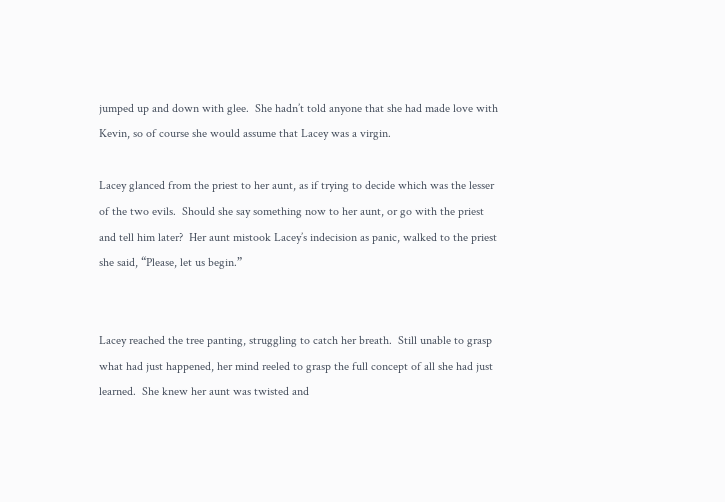jumped up and down with glee.  She hadn’t told anyone that she had made love with Kevin, so of course she would assume that Lacey was a virgin.

Lacey glanced from the priest to her aunt, as if trying to decide which was the lesser of the two evils.  Should she say something now to her aunt, or go with the priest and tell him later?  Her aunt mistook Lacey’s indecision as panic, walked to the priest she said, “Please, let us begin.”


Lacey reached the tree panting, struggling to catch her breath.  Still unable to grasp what had just happened, her mind reeled to grasp the full concept of all she had just learned.  She knew her aunt was twisted and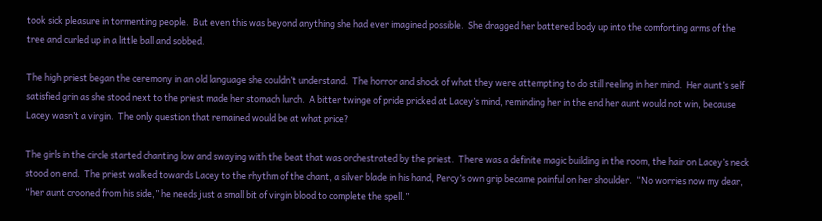took sick pleasure in tormenting people.  But even this was beyond anything she had ever imagined possible.  She dragged her battered body up into the comforting arms of the tree and curled up in a little ball and sobbed.

The high priest began the ceremony in an old language she couldn’t understand.  The horror and shock of what they were attempting to do still reeling in her mind.  Her aunt’s self satisfied grin as she stood next to the priest made her stomach lurch.  A bitter twinge of pride pricked at Lacey’s mind, reminding her in the end her aunt would not win, because Lacey wasn’t a virgin.  The only question that remained would be at what price?

The girls in the circle started chanting low and swaying with the beat that was orchestrated by the priest.  There was a definite magic building in the room, the hair on Lacey’s neck stood on end.  The priest walked towards Lacey to the rhythm of the chant, a silver blade in his hand, Percy’s own grip became painful on her shoulder.  “No worries now my dear, “her aunt crooned from his side,” he needs just a small bit of virgin blood to complete the spell.”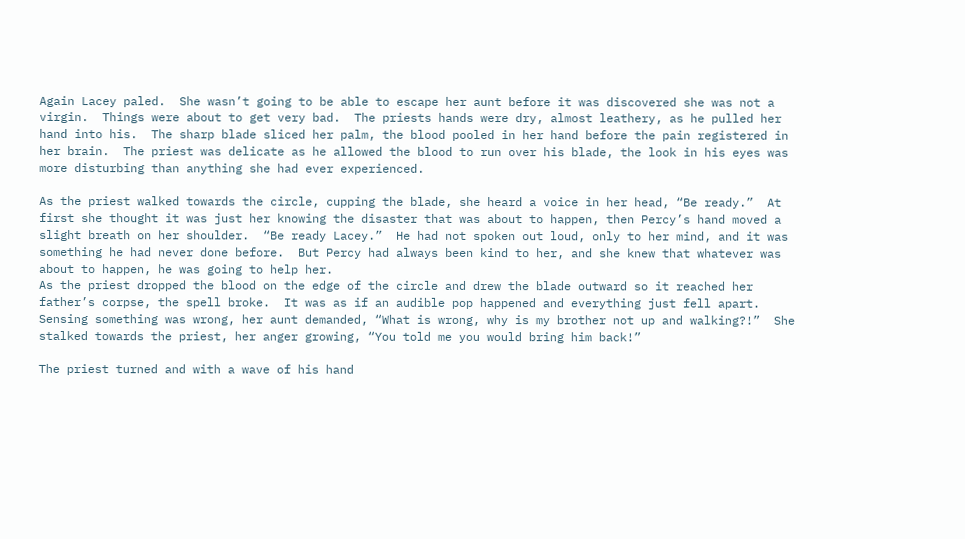Again Lacey paled.  She wasn’t going to be able to escape her aunt before it was discovered she was not a virgin.  Things were about to get very bad.  The priests hands were dry, almost leathery, as he pulled her hand into his.  The sharp blade sliced her palm, the blood pooled in her hand before the pain registered in her brain.  The priest was delicate as he allowed the blood to run over his blade, the look in his eyes was more disturbing than anything she had ever experienced.

As the priest walked towards the circle, cupping the blade, she heard a voice in her head, “Be ready.”  At first she thought it was just her knowing the disaster that was about to happen, then Percy’s hand moved a slight breath on her shoulder.  “Be ready Lacey.”  He had not spoken out loud, only to her mind, and it was something he had never done before.  But Percy had always been kind to her, and she knew that whatever was about to happen, he was going to help her.
As the priest dropped the blood on the edge of the circle and drew the blade outward so it reached her father’s corpse, the spell broke.  It was as if an audible pop happened and everything just fell apart.  Sensing something was wrong, her aunt demanded, “What is wrong, why is my brother not up and walking?!”  She stalked towards the priest, her anger growing, “You told me you would bring him back!”

The priest turned and with a wave of his hand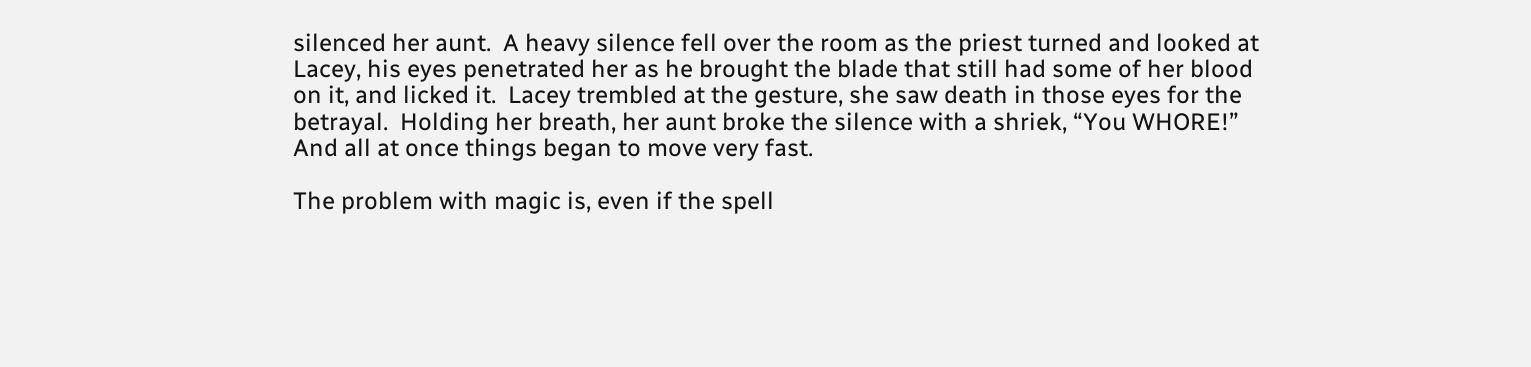silenced her aunt.  A heavy silence fell over the room as the priest turned and looked at Lacey, his eyes penetrated her as he brought the blade that still had some of her blood on it, and licked it.  Lacey trembled at the gesture, she saw death in those eyes for the betrayal.  Holding her breath, her aunt broke the silence with a shriek, “You WHORE!”  And all at once things began to move very fast.

The problem with magic is, even if the spell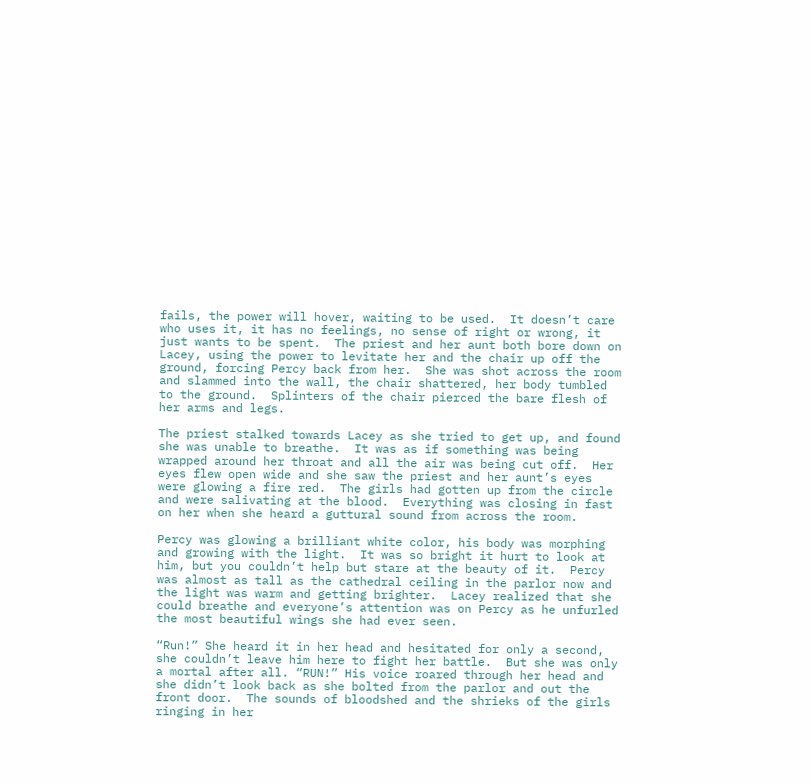fails, the power will hover, waiting to be used.  It doesn’t care who uses it, it has no feelings, no sense of right or wrong, it just wants to be spent.  The priest and her aunt both bore down on Lacey, using the power to levitate her and the chair up off the ground, forcing Percy back from her.  She was shot across the room and slammed into the wall, the chair shattered, her body tumbled to the ground.  Splinters of the chair pierced the bare flesh of her arms and legs.

The priest stalked towards Lacey as she tried to get up, and found she was unable to breathe.  It was as if something was being wrapped around her throat and all the air was being cut off.  Her eyes flew open wide and she saw the priest and her aunt’s eyes were glowing a fire red.  The girls had gotten up from the circle and were salivating at the blood.  Everything was closing in fast on her when she heard a guttural sound from across the room.

Percy was glowing a brilliant white color, his body was morphing and growing with the light.  It was so bright it hurt to look at him, but you couldn’t help but stare at the beauty of it.  Percy was almost as tall as the cathedral ceiling in the parlor now and the light was warm and getting brighter.  Lacey realized that she could breathe and everyone’s attention was on Percy as he unfurled the most beautiful wings she had ever seen.

“Run!” She heard it in her head and hesitated for only a second, she couldn’t leave him here to fight her battle.  But she was only a mortal after all. “RUN!” His voice roared through her head and she didn’t look back as she bolted from the parlor and out the front door.  The sounds of bloodshed and the shrieks of the girls ringing in her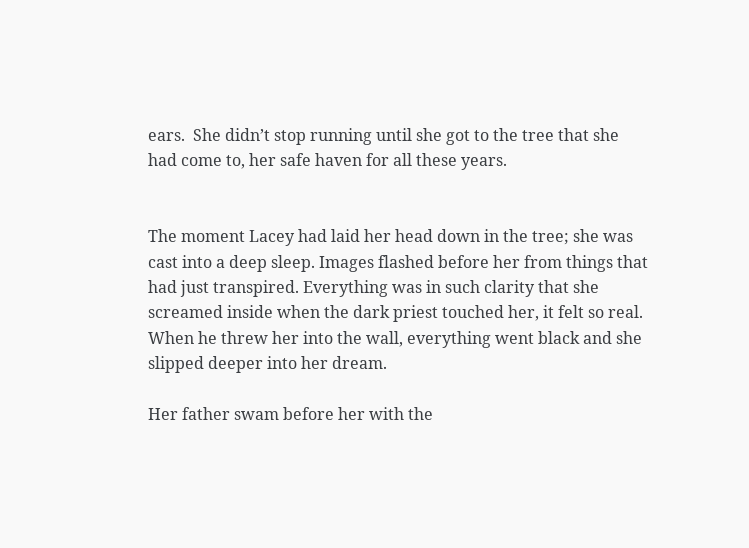ears.  She didn’t stop running until she got to the tree that she had come to, her safe haven for all these years.


The moment Lacey had laid her head down in the tree; she was cast into a deep sleep. Images flashed before her from things that had just transpired. Everything was in such clarity that she screamed inside when the dark priest touched her, it felt so real. When he threw her into the wall, everything went black and she slipped deeper into her dream.

Her father swam before her with the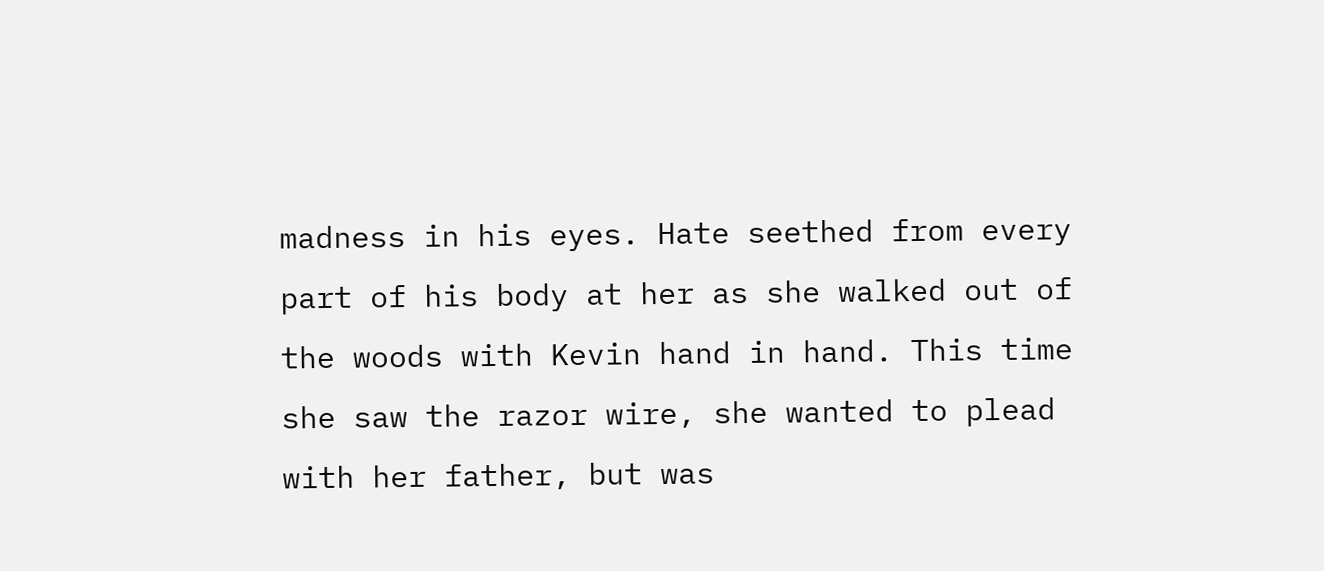madness in his eyes. Hate seethed from every part of his body at her as she walked out of the woods with Kevin hand in hand. This time she saw the razor wire, she wanted to plead with her father, but was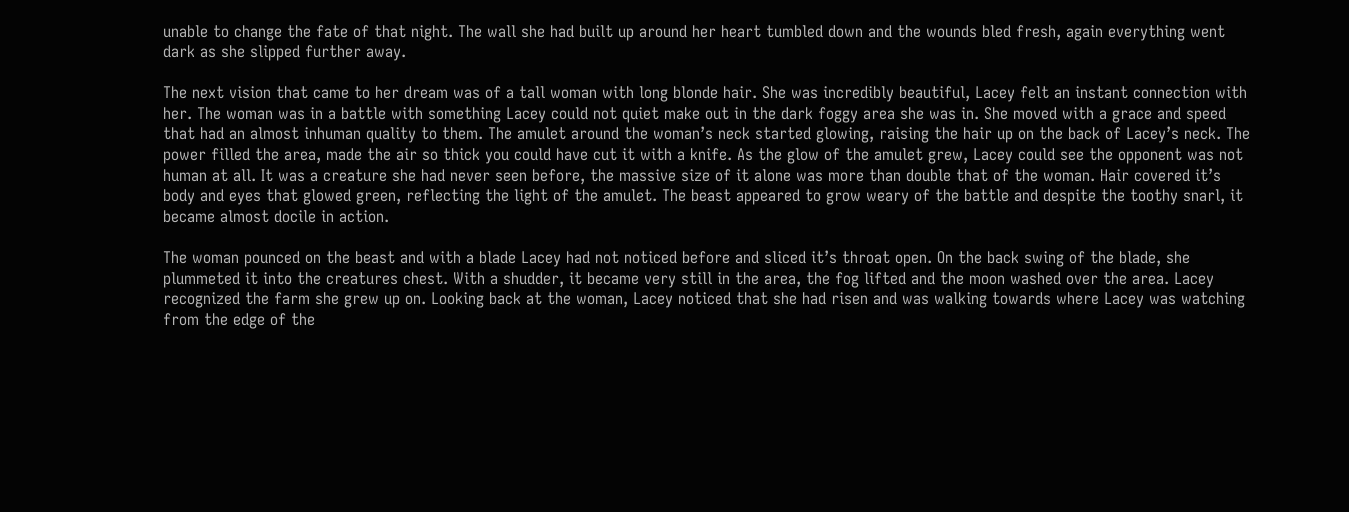unable to change the fate of that night. The wall she had built up around her heart tumbled down and the wounds bled fresh, again everything went dark as she slipped further away.

The next vision that came to her dream was of a tall woman with long blonde hair. She was incredibly beautiful, Lacey felt an instant connection with her. The woman was in a battle with something Lacey could not quiet make out in the dark foggy area she was in. She moved with a grace and speed that had an almost inhuman quality to them. The amulet around the woman’s neck started glowing, raising the hair up on the back of Lacey’s neck. The power filled the area, made the air so thick you could have cut it with a knife. As the glow of the amulet grew, Lacey could see the opponent was not human at all. It was a creature she had never seen before, the massive size of it alone was more than double that of the woman. Hair covered it’s body and eyes that glowed green, reflecting the light of the amulet. The beast appeared to grow weary of the battle and despite the toothy snarl, it became almost docile in action.

The woman pounced on the beast and with a blade Lacey had not noticed before and sliced it’s throat open. On the back swing of the blade, she plummeted it into the creatures chest. With a shudder, it became very still in the area, the fog lifted and the moon washed over the area. Lacey recognized the farm she grew up on. Looking back at the woman, Lacey noticed that she had risen and was walking towards where Lacey was watching from the edge of the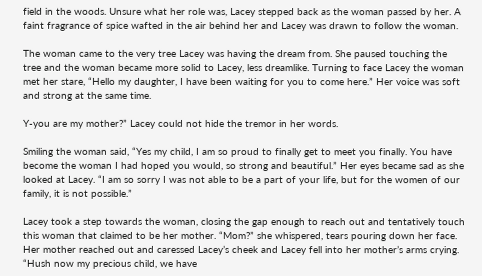field in the woods. Unsure what her role was, Lacey stepped back as the woman passed by her. A faint fragrance of spice wafted in the air behind her and Lacey was drawn to follow the woman.

The woman came to the very tree Lacey was having the dream from. She paused touching the tree and the woman became more solid to Lacey, less dreamlike. Turning to face Lacey the woman met her stare, “Hello my daughter, I have been waiting for you to come here.” Her voice was soft and strong at the same time.

Y-you are my mother?” Lacey could not hide the tremor in her words.

Smiling the woman said, “Yes my child, I am so proud to finally get to meet you finally. You have become the woman I had hoped you would, so strong and beautiful.” Her eyes became sad as she looked at Lacey. “I am so sorry I was not able to be a part of your life, but for the women of our family, it is not possible.”

Lacey took a step towards the woman, closing the gap enough to reach out and tentatively touch this woman that claimed to be her mother. “Mom?” she whispered, tears pouring down her face. Her mother reached out and caressed Lacey’s cheek and Lacey fell into her mother’s arms crying. “Hush now my precious child, we have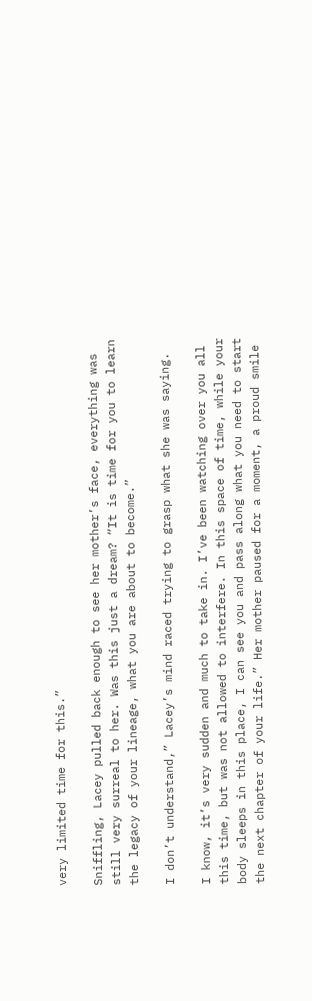very limited time for this.”

Sniffling, Lacey pulled back enough to see her mother’s face, everything was still very surreal to her. Was this just a dream? “It is time for you to learn the legacy of your lineage, what you are about to become.”

I don’t understand,” Lacey’s mind raced trying to grasp what she was saying.

I know, it’s very sudden and much to take in. I’ve been watching over you all this time, but was not allowed to interfere. In this space of time, while your body sleeps in this place, I can see you and pass along what you need to start the next chapter of your life.” Her mother paused for a moment, a proud smile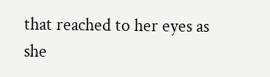that reached to her eyes as she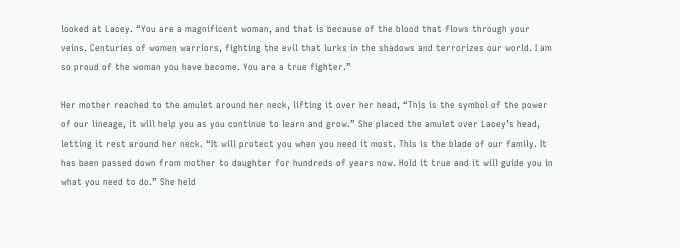looked at Lacey. “You are a magnificent woman, and that is because of the blood that flows through your veins. Centuries of women warriors, fighting the evil that lurks in the shadows and terrorizes our world. I am so proud of the woman you have become. You are a true fighter.”

Her mother reached to the amulet around her neck, lifting it over her head, “This is the symbol of the power of our lineage, it will help you as you continue to learn and grow.” She placed the amulet over Lacey’s head, letting it rest around her neck. “It will protect you when you need it most. This is the blade of our family. It has been passed down from mother to daughter for hundreds of years now. Hold it true and it will guide you in what you need to do.” She held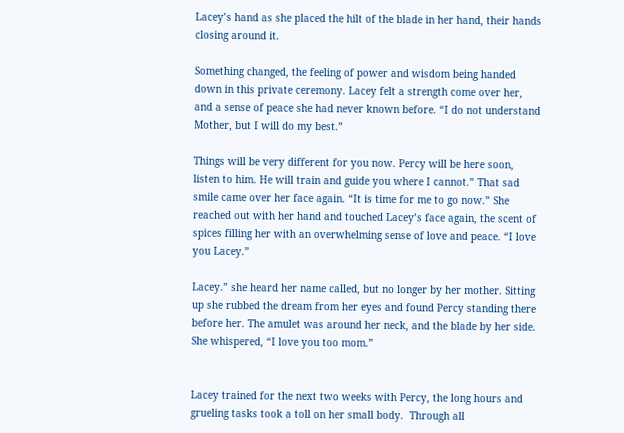Lacey’s hand as she placed the hilt of the blade in her hand, their hands closing around it.

Something changed, the feeling of power and wisdom being handed down in this private ceremony. Lacey felt a strength come over her, and a sense of peace she had never known before. “I do not understand Mother, but I will do my best.”

Things will be very different for you now. Percy will be here soon, listen to him. He will train and guide you where I cannot.” That sad smile came over her face again. “It is time for me to go now.” She reached out with her hand and touched Lacey’s face again, the scent of spices filling her with an overwhelming sense of love and peace. “I love you Lacey.”

Lacey.” she heard her name called, but no longer by her mother. Sitting up she rubbed the dream from her eyes and found Percy standing there before her. The amulet was around her neck, and the blade by her side. She whispered, “I love you too mom.”


Lacey trained for the next two weeks with Percy, the long hours and grueling tasks took a toll on her small body.  Through all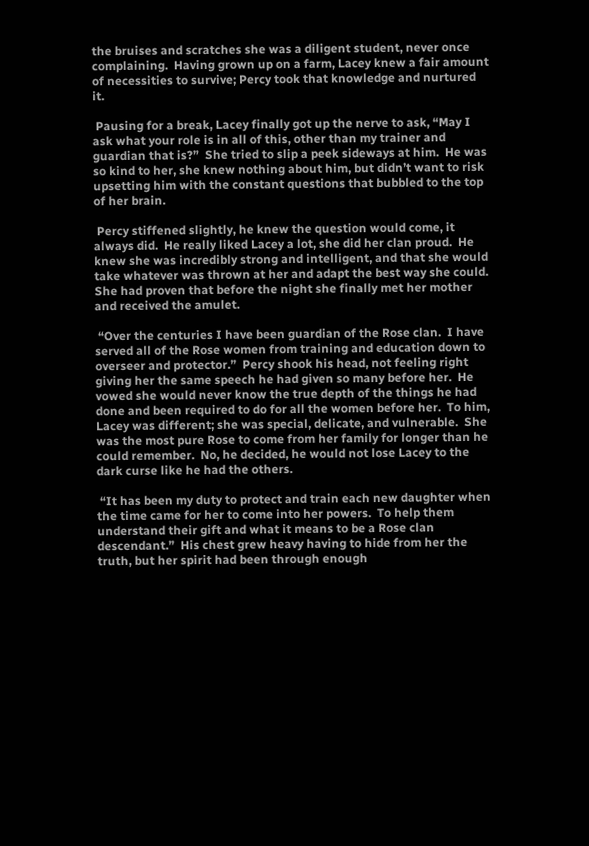the bruises and scratches she was a diligent student, never once complaining.  Having grown up on a farm, Lacey knew a fair amount of necessities to survive; Percy took that knowledge and nurtured it.

 Pausing for a break, Lacey finally got up the nerve to ask, “May I ask what your role is in all of this, other than my trainer and guardian that is?”  She tried to slip a peek sideways at him.  He was so kind to her, she knew nothing about him, but didn’t want to risk upsetting him with the constant questions that bubbled to the top of her brain.

 Percy stiffened slightly, he knew the question would come, it always did.  He really liked Lacey a lot, she did her clan proud.  He knew she was incredibly strong and intelligent, and that she would take whatever was thrown at her and adapt the best way she could.  She had proven that before the night she finally met her mother and received the amulet.

 “Over the centuries I have been guardian of the Rose clan.  I have served all of the Rose women from training and education down to overseer and protector.”  Percy shook his head, not feeling right giving her the same speech he had given so many before her.  He vowed she would never know the true depth of the things he had done and been required to do for all the women before her.  To him, Lacey was different; she was special, delicate, and vulnerable.  She was the most pure Rose to come from her family for longer than he could remember.  No, he decided, he would not lose Lacey to the dark curse like he had the others.

 “It has been my duty to protect and train each new daughter when the time came for her to come into her powers.  To help them understand their gift and what it means to be a Rose clan descendant.”  His chest grew heavy having to hide from her the truth, but her spirit had been through enough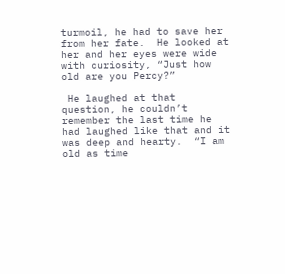turmoil, he had to save her from her fate.  He looked at her and her eyes were wide with curiosity, “Just how old are you Percy?”

 He laughed at that question, he couldn’t remember the last time he had laughed like that and it was deep and hearty.  “I am old as time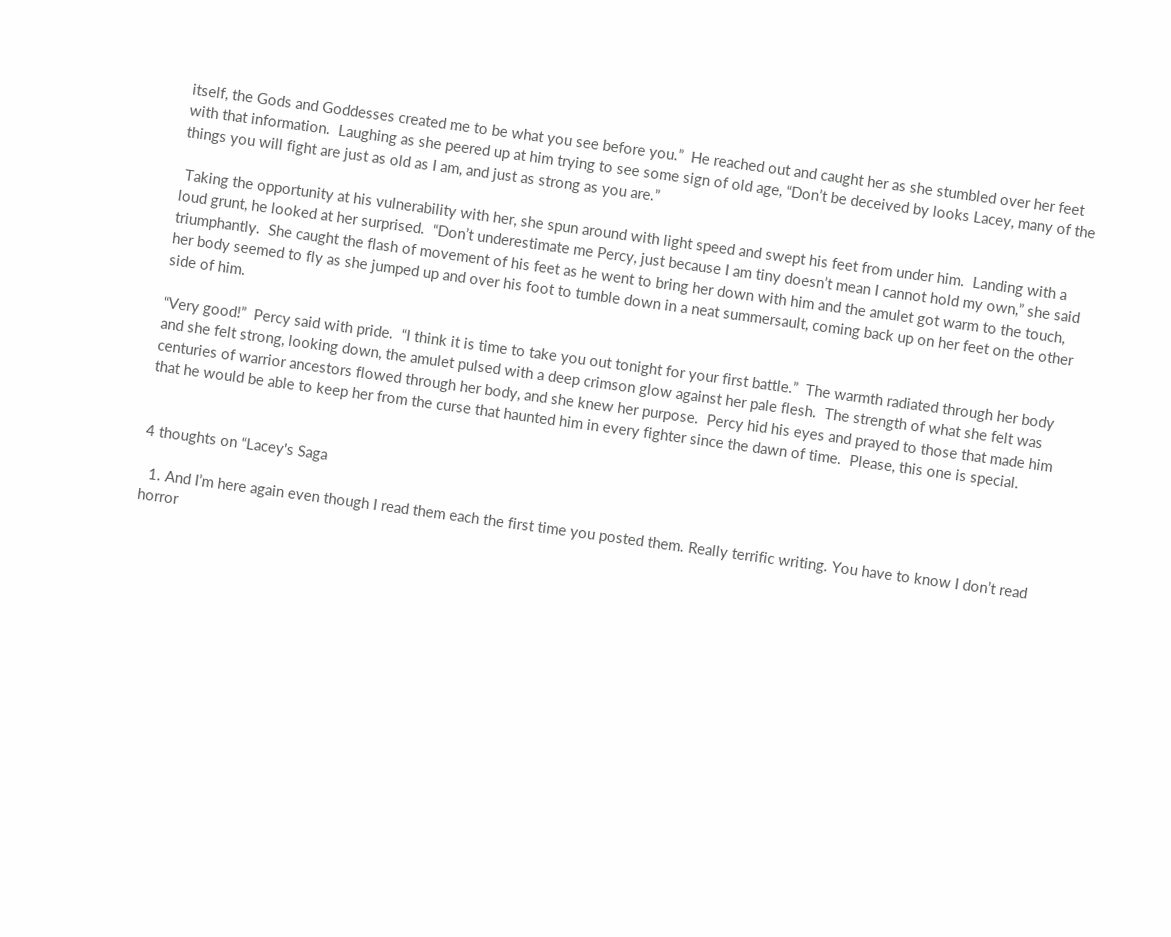itself, the Gods and Goddesses created me to be what you see before you.”  He reached out and caught her as she stumbled over her feet with that information.  Laughing as she peered up at him trying to see some sign of old age, “Don’t be deceived by looks Lacey, many of the things you will fight are just as old as I am, and just as strong as you are.”

 Taking the opportunity at his vulnerability with her, she spun around with light speed and swept his feet from under him.  Landing with a loud grunt, he looked at her surprised.  “Don’t underestimate me Percy, just because I am tiny doesn’t mean I cannot hold my own,” she said triumphantly.  She caught the flash of movement of his feet as he went to bring her down with him and the amulet got warm to the touch, her body seemed to fly as she jumped up and over his foot to tumble down in a neat summersault, coming back up on her feet on the other side of him.

“Very good!”  Percy said with pride.  “I think it is time to take you out tonight for your first battle.”  The warmth radiated through her body and she felt strong, looking down, the amulet pulsed with a deep crimson glow against her pale flesh.  The strength of what she felt was centuries of warrior ancestors flowed through her body, and she knew her purpose.  Percy hid his eyes and prayed to those that made him that he would be able to keep her from the curse that haunted him in every fighter since the dawn of time.  Please, this one is special.


4 thoughts on “Lacey's Saga

  1. And I’m here again even though I read them each the first time you posted them. Really terrific writing. You have to know I don’t read horror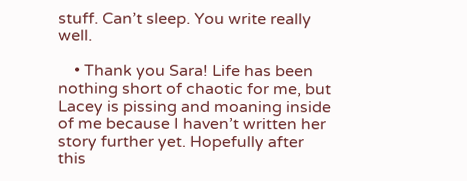stuff. Can’t sleep. You write really well.

    • Thank you Sara! Life has been nothing short of chaotic for me, but Lacey is pissing and moaning inside of me because I haven’t written her story further yet. Hopefully after this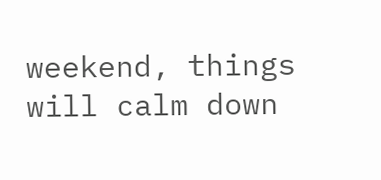weekend, things will calm down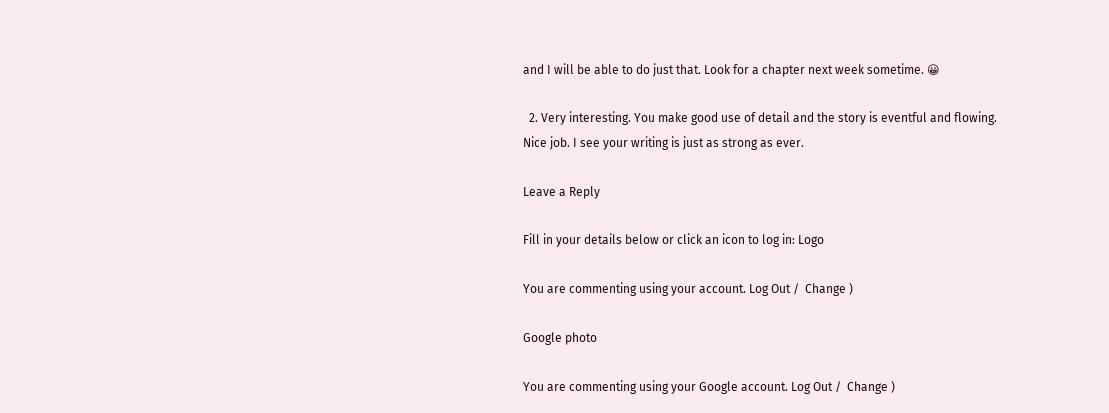and I will be able to do just that. Look for a chapter next week sometime. 😀

  2. Very interesting. You make good use of detail and the story is eventful and flowing. Nice job. I see your writing is just as strong as ever.

Leave a Reply

Fill in your details below or click an icon to log in: Logo

You are commenting using your account. Log Out /  Change )

Google photo

You are commenting using your Google account. Log Out /  Change )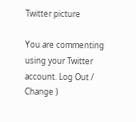Twitter picture

You are commenting using your Twitter account. Log Out /  Change )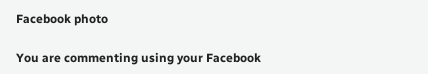Facebook photo

You are commenting using your Facebook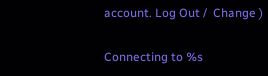account. Log Out /  Change )

Connecting to %s